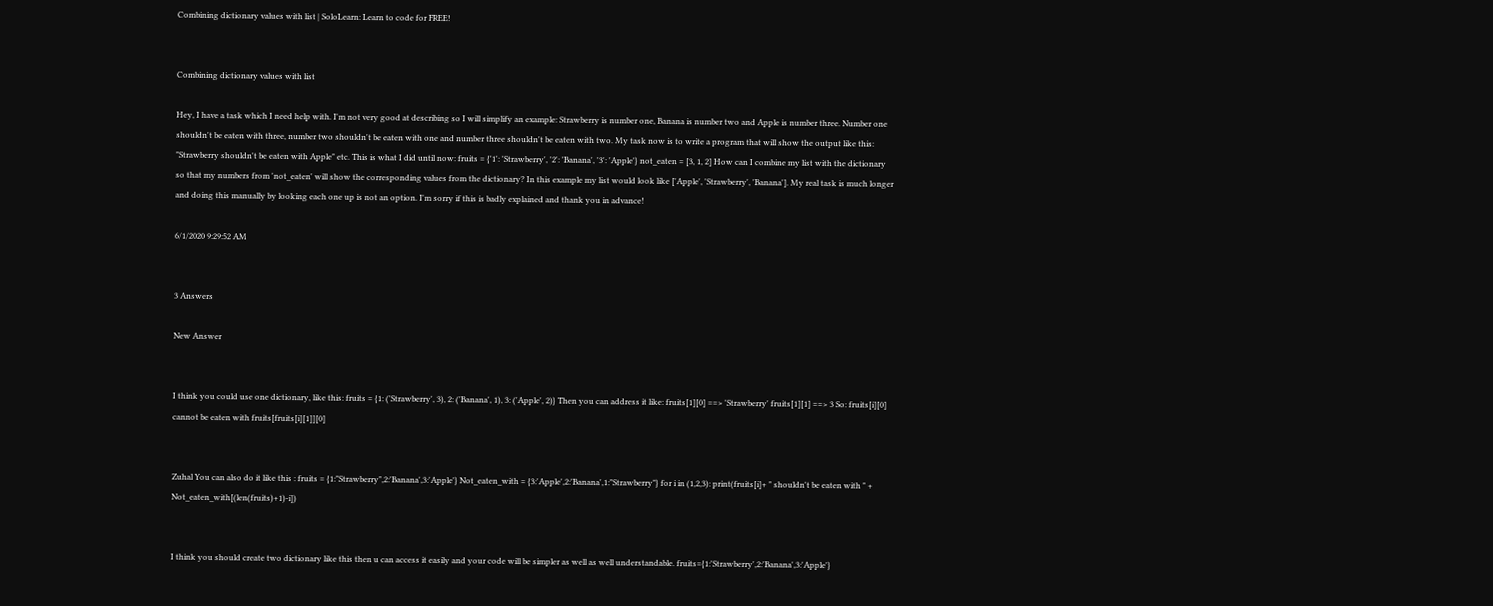Combining dictionary values with list | SoloLearn: Learn to code for FREE!


Combining dictionary values with list

Hey, I have a task which I need help with. I'm not very good at describing so I will simplify an example: Strawberry is number one, Banana is number two and Apple is number three. Number one shouldn't be eaten with three, number two shouldn't be eaten with one and number three shouldn't be eaten with two. My task now is to write a program that will show the output like this: "Strawberry shouldn't be eaten with Apple" etc. This is what I did until now: fruits = {'1': 'Strawberry', '2': 'Banana', '3': 'Apple'} not_eaten = [3, 1, 2] How can I combine my list with the dictionary so that my numbers from 'not_eaten' will show the corresponding values from the dictionary? In this example my list would look like ['Apple', 'Strawberry', 'Banana']. My real task is much longer and doing this manually by looking each one up is not an option. I'm sorry if this is badly explained and thank you in advance!

6/1/2020 9:29:52 AM


3 Answers

New Answer


I think you could use one dictionary, like this: fruits = {1: ('Strawberry', 3), 2: ('Banana', 1), 3: ('Apple', 2)} Then you can address it like: fruits[1][0] ==> 'Strawberry' fruits[1][1] ==> 3 So: fruits[i][0] cannot be eaten with fruits[fruits[i][1]][0]


Zuhal You can also do it like this : fruits = {1:"Strawberry",2:'Banana',3:'Apple'} Not_eaten_with = {3:'Apple',2:'Banana',1:"Strawberry"} for i in (1,2,3): print(fruits[i]+ " shouldn't be eaten with " + Not_eaten_with[(len(fruits)+1)-i])


I think you should create two dictionary like this then u can access it easily and your code will be simpler as well as well understandable. fruits={1:'Strawberry',2:'Banana',3:'Apple'}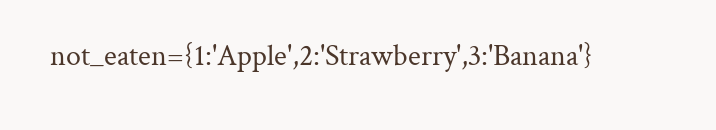not_eaten={1:'Apple',2:'Strawberry',3:'Banana'}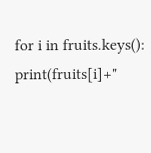for i in fruits.keys(): print(fruits[i]+"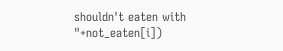shouldn't eaten with "+not_eaten[i])